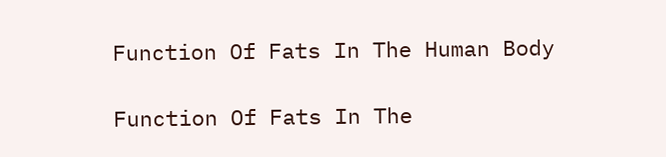Function Of Fats In The Human Body

Function Of Fats In The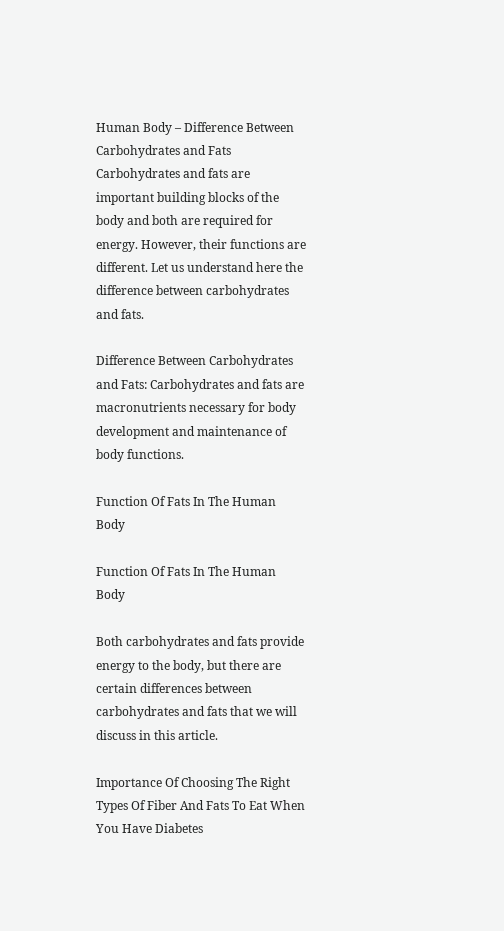Human Body – Difference Between Carbohydrates and Fats Carbohydrates and fats are important building blocks of the body and both are required for energy. However, their functions are different. Let us understand here the difference between carbohydrates and fats.

Difference Between Carbohydrates and Fats: Carbohydrates and fats are macronutrients necessary for body development and maintenance of body functions.

Function Of Fats In The Human Body

Function Of Fats In The Human Body

Both carbohydrates and fats provide energy to the body, but there are certain differences between carbohydrates and fats that we will discuss in this article.

Importance Of Choosing The Right Types Of Fiber And Fats To Eat When You Have Diabetes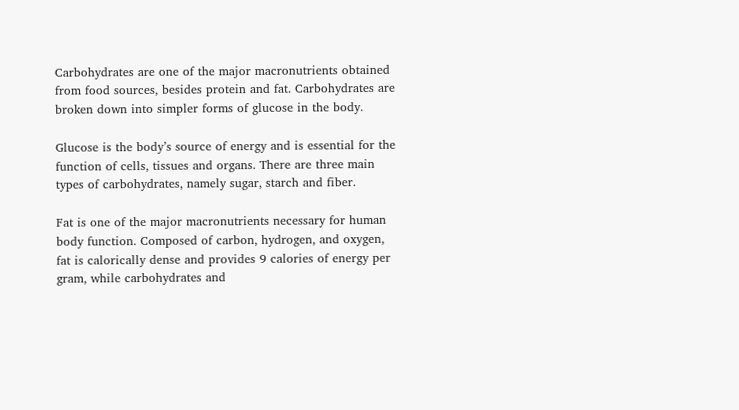Carbohydrates are one of the major macronutrients obtained from food sources, besides protein and fat. Carbohydrates are broken down into simpler forms of glucose in the body.

Glucose is the body’s source of energy and is essential for the function of cells, tissues and organs. There are three main types of carbohydrates, namely sugar, starch and fiber.

Fat is one of the major macronutrients necessary for human body function. Composed of carbon, hydrogen, and oxygen, fat is calorically dense and provides 9 calories of energy per gram, while carbohydrates and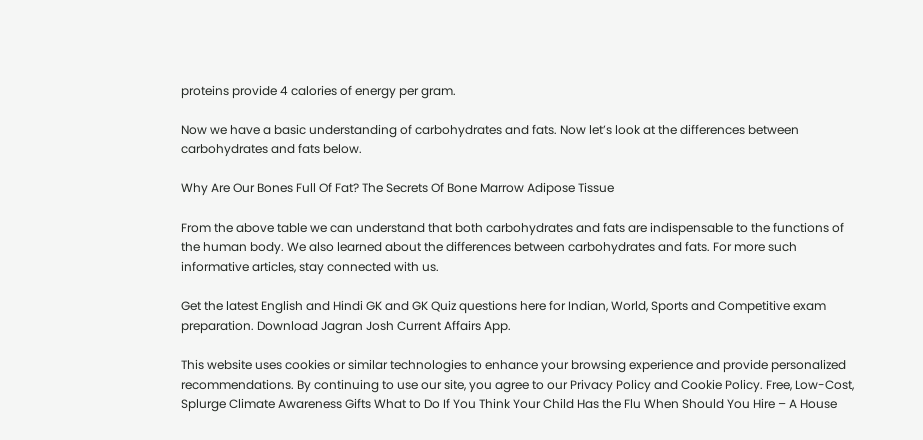proteins provide 4 calories of energy per gram.

Now we have a basic understanding of carbohydrates and fats. Now let’s look at the differences between carbohydrates and fats below.

Why Are Our Bones Full Of Fat? The Secrets Of Bone Marrow Adipose Tissue

From the above table we can understand that both carbohydrates and fats are indispensable to the functions of the human body. We also learned about the differences between carbohydrates and fats. For more such informative articles, stay connected with us.

Get the latest English and Hindi GK and GK Quiz questions here for Indian, World, Sports and Competitive exam preparation. Download Jagran Josh Current Affairs App.

This website uses cookies or similar technologies to enhance your browsing experience and provide personalized recommendations. By continuing to use our site, you agree to our Privacy Policy and Cookie Policy. Free, Low-Cost, Splurge Climate Awareness Gifts What to Do If You Think Your Child Has the Flu When Should You Hire – A House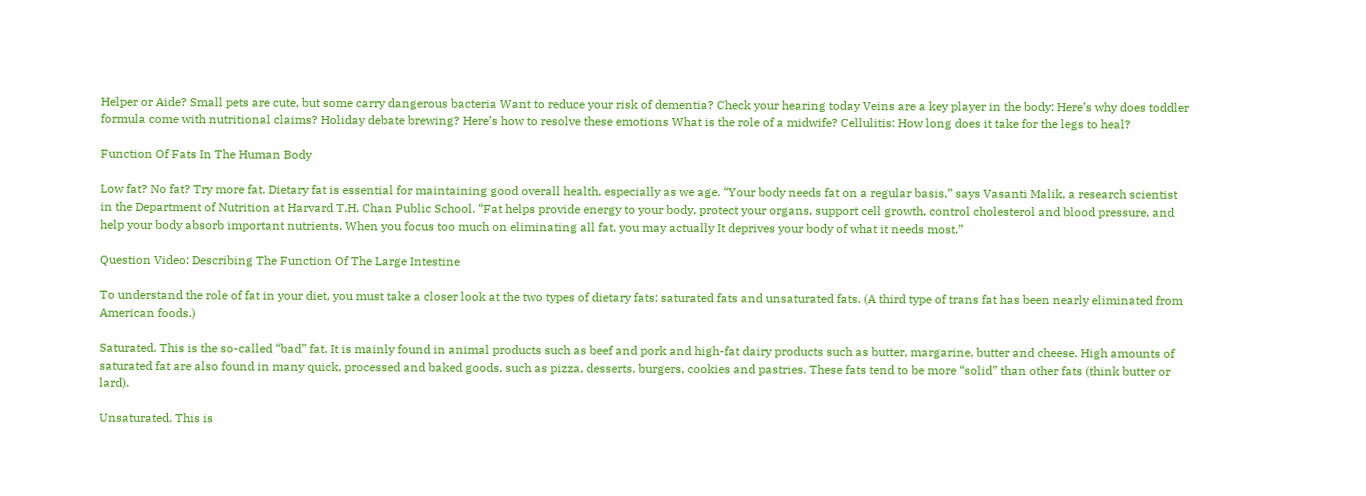Helper or Aide? Small pets are cute, but some carry dangerous bacteria Want to reduce your risk of dementia? Check your hearing today Veins are a key player in the body: Here’s why does toddler formula come with nutritional claims? Holiday debate brewing? Here’s how to resolve these emotions What is the role of a midwife? Cellulitis: How long does it take for the legs to heal?

Function Of Fats In The Human Body

Low fat? No fat? Try more fat. Dietary fat is essential for maintaining good overall health, especially as we age. “Your body needs fat on a regular basis,” says Vasanti Malik, a research scientist in the Department of Nutrition at Harvard T.H. Chan Public School. “Fat helps provide energy to your body, protect your organs, support cell growth, control cholesterol and blood pressure, and help your body absorb important nutrients. When you focus too much on eliminating all fat, you may actually It deprives your body of what it needs most.”

Question Video: Describing The Function Of The Large Intestine

To understand the role of fat in your diet, you must take a closer look at the two types of dietary fats: saturated fats and unsaturated fats. (A third type of trans fat has been nearly eliminated from American foods.)

Saturated. This is the so-called “bad” fat. It is mainly found in animal products such as beef and pork and high-fat dairy products such as butter, margarine, butter and cheese. High amounts of saturated fat are also found in many quick, processed and baked goods, such as pizza, desserts, burgers, cookies and pastries. These fats tend to be more “solid” than other fats (think butter or lard).

Unsaturated. This is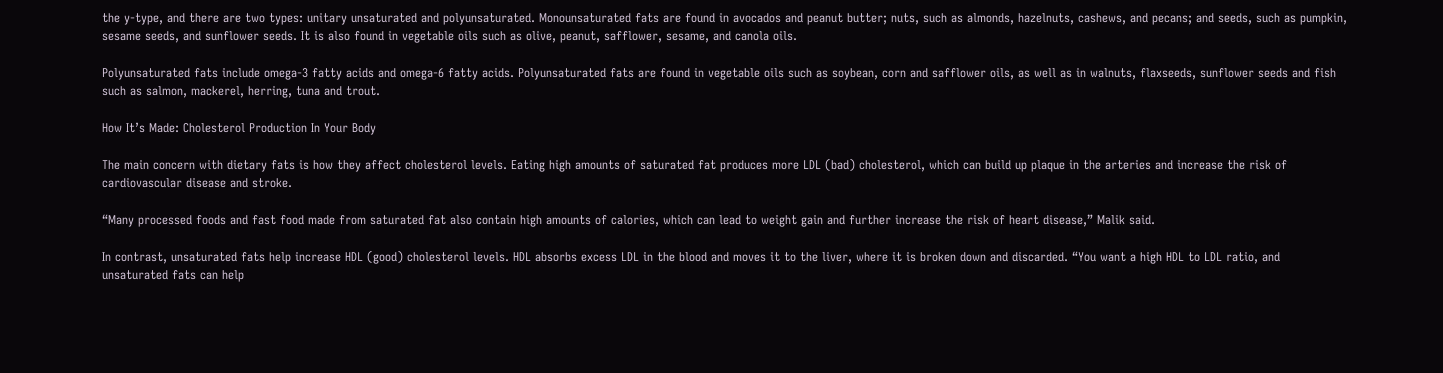the y-type, and there are two types: unitary unsaturated and polyunsaturated. Monounsaturated fats are found in avocados and peanut butter; nuts, such as almonds, hazelnuts, cashews, and pecans; and seeds, such as pumpkin, sesame seeds, and sunflower seeds. It is also found in vegetable oils such as olive, peanut, safflower, sesame, and canola oils.

Polyunsaturated fats include omega-3 fatty acids and omega-6 fatty acids. Polyunsaturated fats are found in vegetable oils such as soybean, corn and safflower oils, as well as in walnuts, flaxseeds, sunflower seeds and fish such as salmon, mackerel, herring, tuna and trout.

How It’s Made: Cholesterol Production In Your Body

The main concern with dietary fats is how they affect cholesterol levels. Eating high amounts of saturated fat produces more LDL (bad) cholesterol, which can build up plaque in the arteries and increase the risk of cardiovascular disease and stroke.

“Many processed foods and fast food made from saturated fat also contain high amounts of calories, which can lead to weight gain and further increase the risk of heart disease,” Malik said.

In contrast, unsaturated fats help increase HDL (good) cholesterol levels. HDL absorbs excess LDL in the blood and moves it to the liver, where it is broken down and discarded. “You want a high HDL to LDL ratio, and unsaturated fats can help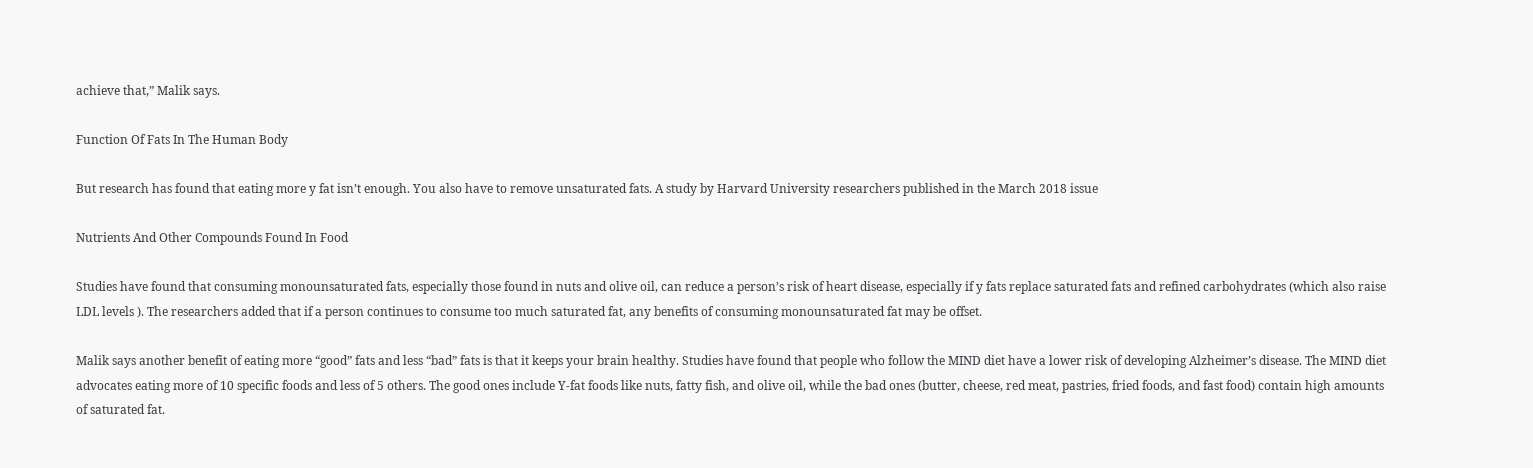achieve that,” Malik says.

Function Of Fats In The Human Body

But research has found that eating more y fat isn’t enough. You also have to remove unsaturated fats. A study by Harvard University researchers published in the March 2018 issue

Nutrients And Other Compounds Found In Food

Studies have found that consuming monounsaturated fats, especially those found in nuts and olive oil, can reduce a person’s risk of heart disease, especially if y fats replace saturated fats and refined carbohydrates (which also raise LDL levels ). The researchers added that if a person continues to consume too much saturated fat, any benefits of consuming monounsaturated fat may be offset.

Malik says another benefit of eating more “good” fats and less “bad” fats is that it keeps your brain healthy. Studies have found that people who follow the MIND diet have a lower risk of developing Alzheimer’s disease. The MIND diet advocates eating more of 10 specific foods and less of 5 others. The good ones include Y-fat foods like nuts, fatty fish, and olive oil, while the bad ones (butter, cheese, red meat, pastries, fried foods, and fast food) contain high amounts of saturated fat.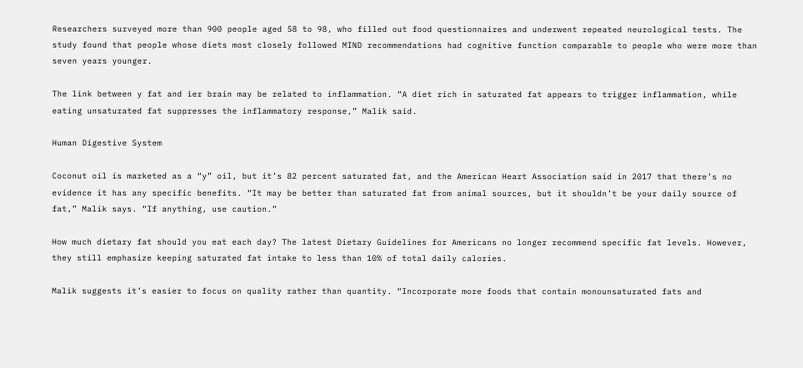Researchers surveyed more than 900 people aged 58 to 98, who filled out food questionnaires and underwent repeated neurological tests. The study found that people whose diets most closely followed MIND recommendations had cognitive function comparable to people who were more than seven years younger.

The link between y fat and ier brain may be related to inflammation. “A diet rich in saturated fat appears to trigger inflammation, while eating unsaturated fat suppresses the inflammatory response,” Malik said.

Human Digestive System

Coconut oil is marketed as a “y” oil, but it’s 82 percent saturated fat, and the American Heart Association said in 2017 that there’s no evidence it has any specific benefits. “It may be better than saturated fat from animal sources, but it shouldn’t be your daily source of fat,” Malik says. “If anything, use caution.”

How much dietary fat should you eat each day? The latest Dietary Guidelines for Americans no longer recommend specific fat levels. However, they still emphasize keeping saturated fat intake to less than 10% of total daily calories.

Malik suggests it’s easier to focus on quality rather than quantity. “Incorporate more foods that contain monounsaturated fats and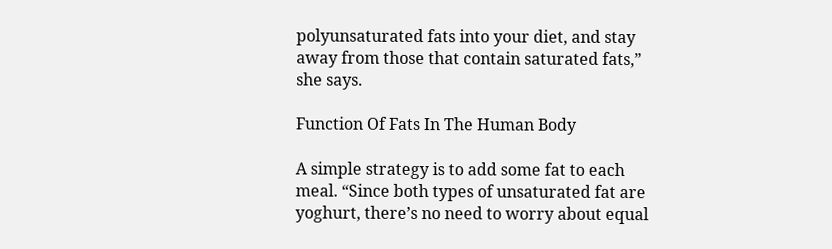polyunsaturated fats into your diet, and stay away from those that contain saturated fats,” she says.

Function Of Fats In The Human Body

A simple strategy is to add some fat to each meal. “Since both types of unsaturated fat are yoghurt, there’s no need to worry about equal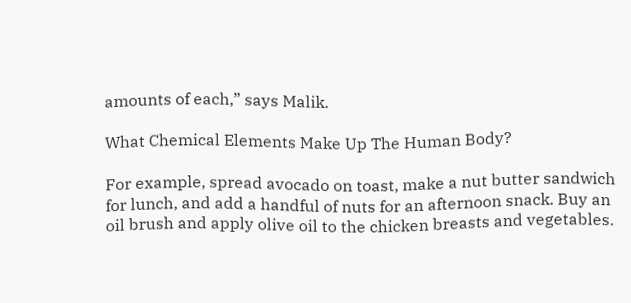amounts of each,” says Malik.

What Chemical Elements Make Up The Human Body?

For example, spread avocado on toast, make a nut butter sandwich for lunch, and add a handful of nuts for an afternoon snack. Buy an oil brush and apply olive oil to the chicken breasts and vegetables.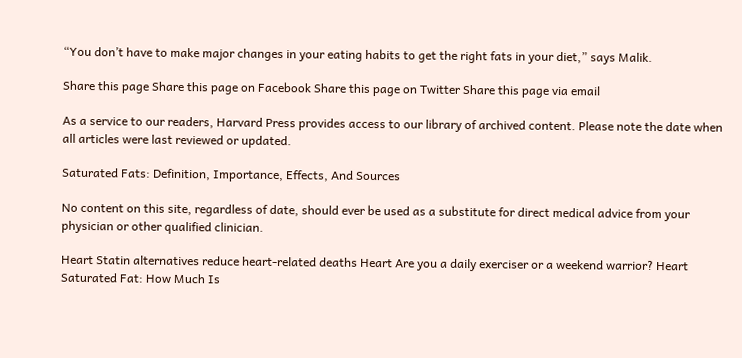“You don’t have to make major changes in your eating habits to get the right fats in your diet,” says Malik.

Share this page Share this page on Facebook Share this page on Twitter Share this page via email

As a service to our readers, Harvard Press provides access to our library of archived content. Please note the date when all articles were last reviewed or updated.

Saturated Fats: Definition, Importance, Effects, And Sources

No content on this site, regardless of date, should ever be used as a substitute for direct medical advice from your physician or other qualified clinician.

Heart Statin alternatives reduce heart-related deaths Heart Are you a daily exerciser or a weekend warrior? Heart Saturated Fat: How Much Is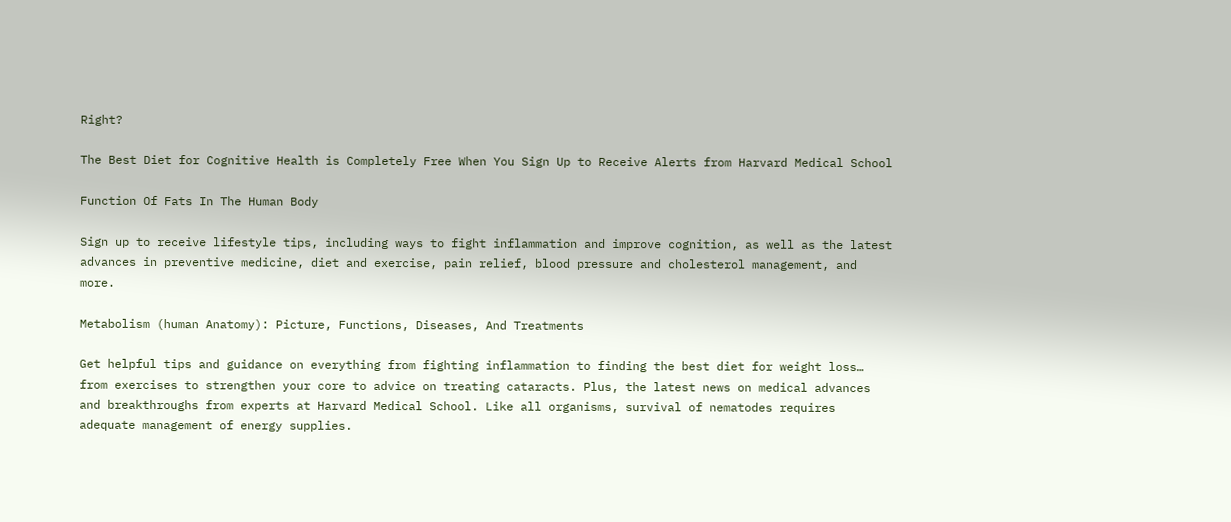Right?

The Best Diet for Cognitive Health is Completely Free When You Sign Up to Receive Alerts from Harvard Medical School

Function Of Fats In The Human Body

Sign up to receive lifestyle tips, including ways to fight inflammation and improve cognition, as well as the latest advances in preventive medicine, diet and exercise, pain relief, blood pressure and cholesterol management, and more.

Metabolism (human Anatomy): Picture, Functions, Diseases, And Treatments

Get helpful tips and guidance on everything from fighting inflammation to finding the best diet for weight loss… from exercises to strengthen your core to advice on treating cataracts. Plus, the latest news on medical advances and breakthroughs from experts at Harvard Medical School. Like all organisms, survival of nematodes requires adequate management of energy supplies.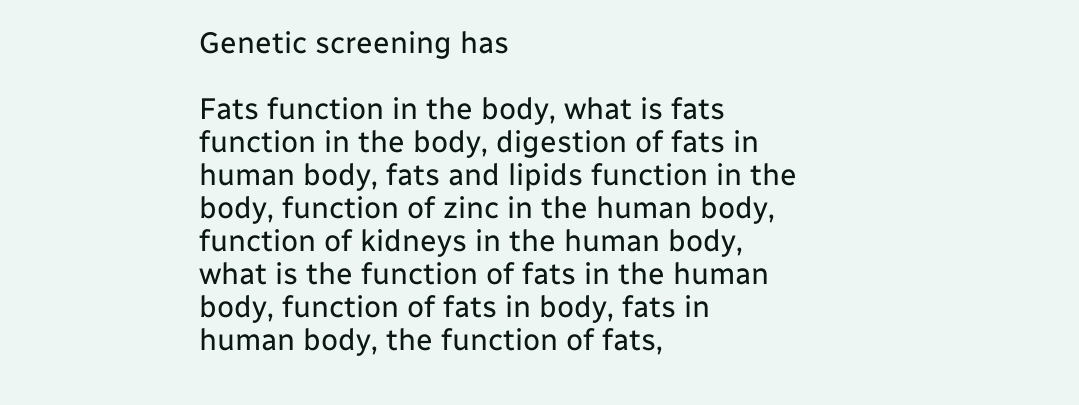Genetic screening has

Fats function in the body, what is fats function in the body, digestion of fats in human body, fats and lipids function in the body, function of zinc in the human body, function of kidneys in the human body, what is the function of fats in the human body, function of fats in body, fats in human body, the function of fats,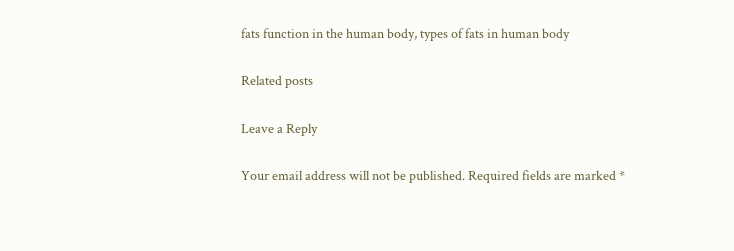fats function in the human body, types of fats in human body

Related posts

Leave a Reply

Your email address will not be published. Required fields are marked *